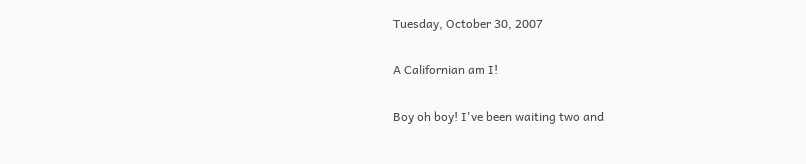Tuesday, October 30, 2007

A Californian am I!

Boy oh boy! I've been waiting two and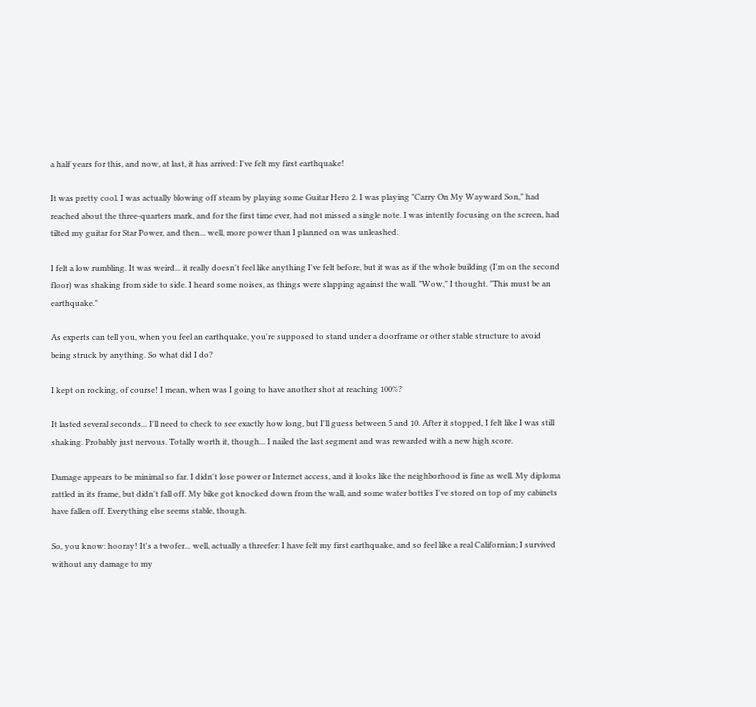a half years for this, and now, at last, it has arrived: I've felt my first earthquake!

It was pretty cool. I was actually blowing off steam by playing some Guitar Hero 2. I was playing "Carry On My Wayward Son," had reached about the three-quarters mark, and for the first time ever, had not missed a single note. I was intently focusing on the screen, had tilted my guitar for Star Power, and then... well, more power than I planned on was unleashed.

I felt a low rumbling. It was weird... it really doesn't feel like anything I've felt before, but it was as if the whole building (I'm on the second floor) was shaking from side to side. I heard some noises, as things were slapping against the wall. "Wow," I thought. "This must be an earthquake."

As experts can tell you, when you feel an earthquake, you're supposed to stand under a doorframe or other stable structure to avoid being struck by anything. So what did I do?

I kept on rocking, of course! I mean, when was I going to have another shot at reaching 100%?

It lasted several seconds... I'll need to check to see exactly how long, but I'll guess between 5 and 10. After it stopped, I felt like I was still shaking. Probably just nervous. Totally worth it, though... I nailed the last segment and was rewarded with a new high score.

Damage appears to be minimal so far. I didn't lose power or Internet access, and it looks like the neighborhood is fine as well. My diploma rattled in its frame, but didn't fall off. My bike got knocked down from the wall, and some water bottles I've stored on top of my cabinets have fallen off. Everything else seems stable, though.

So, you know: hooray! It's a twofer... well, actually a threefer: I have felt my first earthquake, and so feel like a real Californian; I survived without any damage to my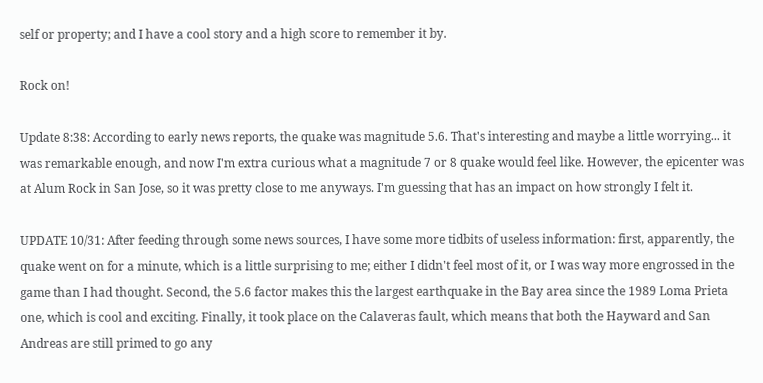self or property; and I have a cool story and a high score to remember it by.

Rock on!

Update 8:38: According to early news reports, the quake was magnitude 5.6. That's interesting and maybe a little worrying... it was remarkable enough, and now I'm extra curious what a magnitude 7 or 8 quake would feel like. However, the epicenter was at Alum Rock in San Jose, so it was pretty close to me anyways. I'm guessing that has an impact on how strongly I felt it.

UPDATE 10/31: After feeding through some news sources, I have some more tidbits of useless information: first, apparently, the quake went on for a minute, which is a little surprising to me; either I didn't feel most of it, or I was way more engrossed in the game than I had thought. Second, the 5.6 factor makes this the largest earthquake in the Bay area since the 1989 Loma Prieta one, which is cool and exciting. Finally, it took place on the Calaveras fault, which means that both the Hayward and San Andreas are still primed to go any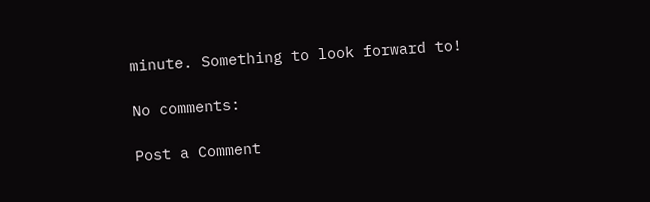minute. Something to look forward to!

No comments:

Post a Comment